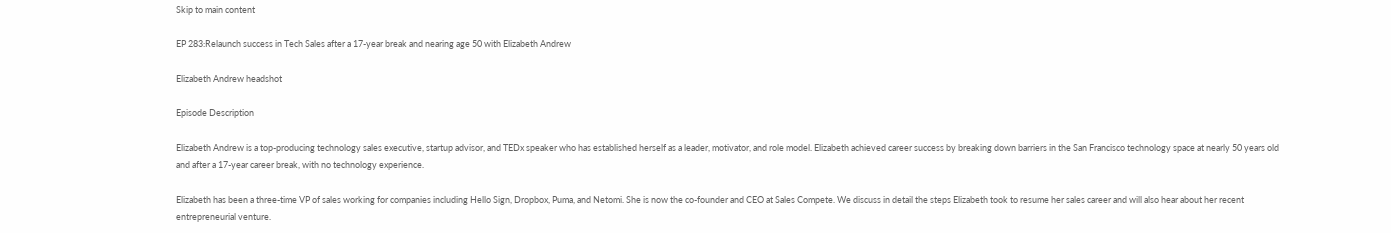Skip to main content

EP 283:Relaunch success in Tech Sales after a 17-year break and nearing age 50 with Elizabeth Andrew

Elizabeth Andrew headshot

Episode Description

Elizabeth Andrew is a top-producing technology sales executive, startup advisor, and TEDx speaker who has established herself as a leader, motivator, and role model. Elizabeth achieved career success by breaking down barriers in the San Francisco technology space at nearly 50 years old and after a 17-year career break, with no technology experience.

Elizabeth has been a three-time VP of sales working for companies including Hello Sign, Dropbox, Puma, and Netomi. She is now the co-founder and CEO at Sales Compete. We discuss in detail the steps Elizabeth took to resume her sales career and will also hear about her recent entrepreneurial venture.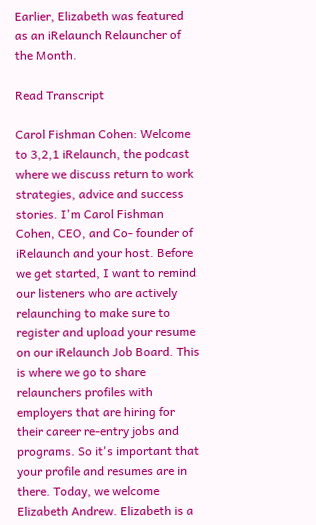Earlier, Elizabeth was featured as an iRelaunch Relauncher of the Month.

Read Transcript

Carol Fishman Cohen: Welcome to 3,2,1 iRelaunch, the podcast where we discuss return to work strategies, advice and success stories. I'm Carol Fishman Cohen, CEO, and Co- founder of iRelaunch and your host. Before we get started, I want to remind our listeners who are actively relaunching to make sure to register and upload your resume on our iRelaunch Job Board. This is where we go to share relaunchers profiles with employers that are hiring for their career re-entry jobs and programs. So it's important that your profile and resumes are in there. Today, we welcome Elizabeth Andrew. Elizabeth is a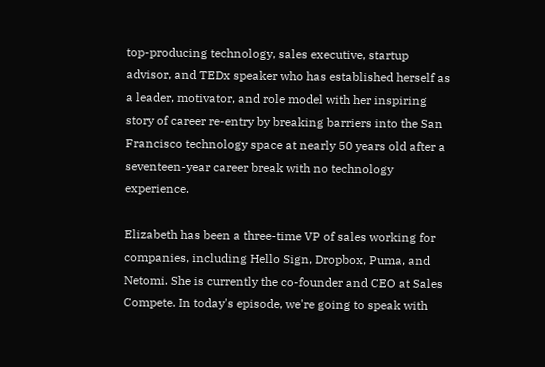top-producing technology, sales executive, startup advisor, and TEDx speaker who has established herself as a leader, motivator, and role model with her inspiring story of career re-entry by breaking barriers into the San Francisco technology space at nearly 50 years old after a seventeen-year career break with no technology experience.

Elizabeth has been a three-time VP of sales working for companies, including Hello Sign, Dropbox, Puma, and Netomi. She is currently the co-founder and CEO at Sales Compete. In today's episode, we're going to speak with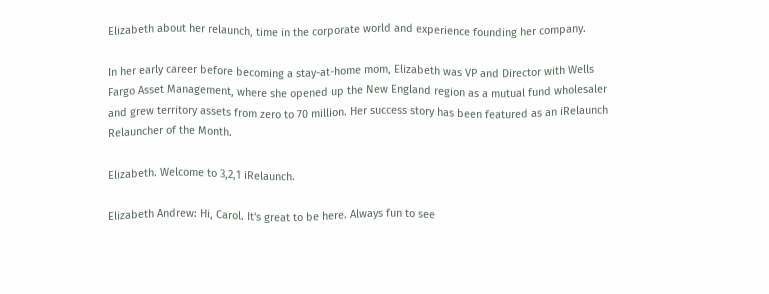Elizabeth about her relaunch, time in the corporate world and experience founding her company.

In her early career before becoming a stay-at-home mom, Elizabeth was VP and Director with Wells Fargo Asset Management, where she opened up the New England region as a mutual fund wholesaler and grew territory assets from zero to 70 million. Her success story has been featured as an iRelaunch Relauncher of the Month.

Elizabeth. Welcome to 3,2,1 iRelaunch.

Elizabeth Andrew: Hi, Carol. It's great to be here. Always fun to see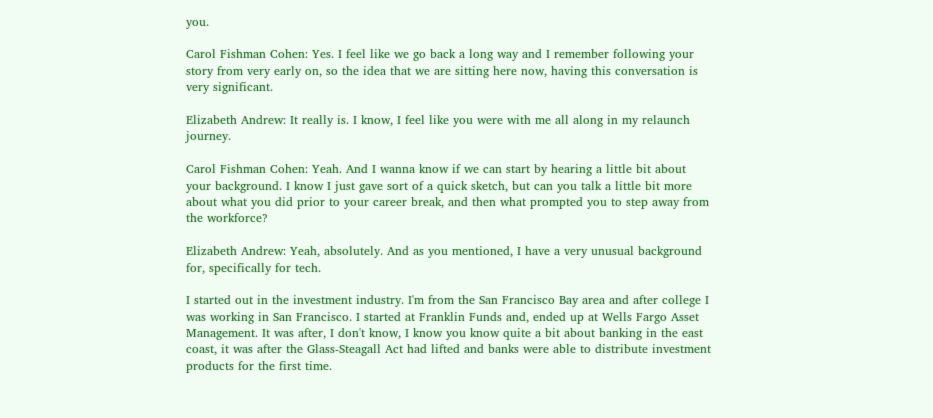you.

Carol Fishman Cohen: Yes. I feel like we go back a long way and I remember following your story from very early on, so the idea that we are sitting here now, having this conversation is very significant.

Elizabeth Andrew: It really is. I know, I feel like you were with me all along in my relaunch journey.

Carol Fishman Cohen: Yeah. And I wanna know if we can start by hearing a little bit about your background. I know I just gave sort of a quick sketch, but can you talk a little bit more about what you did prior to your career break, and then what prompted you to step away from the workforce?

Elizabeth Andrew: Yeah, absolutely. And as you mentioned, I have a very unusual background for, specifically for tech.

I started out in the investment industry. I'm from the San Francisco Bay area and after college I was working in San Francisco. I started at Franklin Funds and, ended up at Wells Fargo Asset Management. It was after, I don't know, I know you know quite a bit about banking in the east coast, it was after the Glass-Steagall Act had lifted and banks were able to distribute investment products for the first time.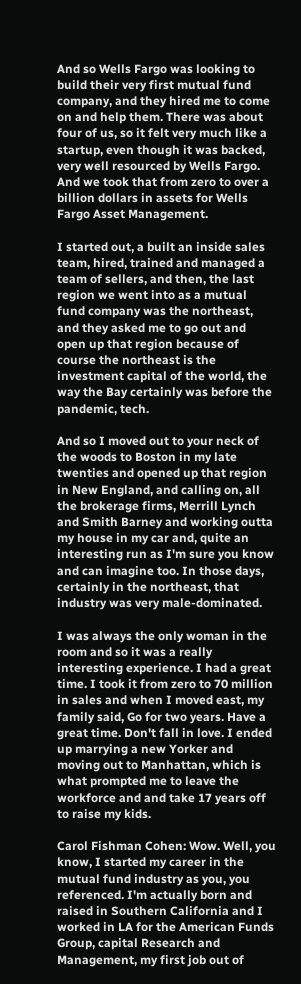And so Wells Fargo was looking to build their very first mutual fund company, and they hired me to come on and help them. There was about four of us, so it felt very much like a startup, even though it was backed, very well resourced by Wells Fargo. And we took that from zero to over a billion dollars in assets for Wells Fargo Asset Management.

I started out, a built an inside sales team, hired, trained and managed a team of sellers, and then, the last region we went into as a mutual fund company was the northeast, and they asked me to go out and open up that region because of course the northeast is the investment capital of the world, the way the Bay certainly was before the pandemic, tech.

And so I moved out to your neck of the woods to Boston in my late twenties and opened up that region in New England, and calling on, all the brokerage firms, Merrill Lynch and Smith Barney and working outta my house in my car and, quite an interesting run as I'm sure you know and can imagine too. In those days, certainly in the northeast, that industry was very male-dominated.

I was always the only woman in the room and so it was a really interesting experience. I had a great time. I took it from zero to 70 million in sales and when I moved east, my family said, Go for two years. Have a great time. Don't fall in love. I ended up marrying a new Yorker and moving out to Manhattan, which is what prompted me to leave the workforce and and take 17 years off to raise my kids.

Carol Fishman Cohen: Wow. Well, you know, I started my career in the mutual fund industry as you, you referenced. I'm actually born and raised in Southern California and I worked in LA for the American Funds Group, capital Research and Management, my first job out of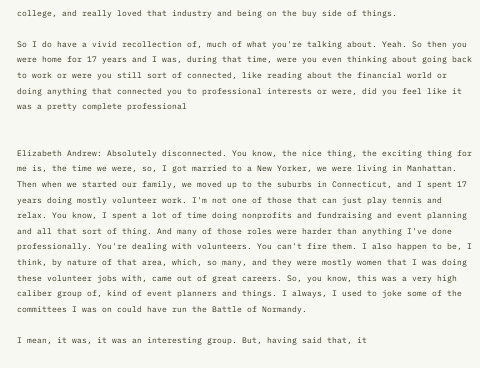college, and really loved that industry and being on the buy side of things.

So I do have a vivid recollection of, much of what you're talking about. Yeah. So then you were home for 17 years and I was, during that time, were you even thinking about going back to work or were you still sort of connected, like reading about the financial world or doing anything that connected you to professional interests or were, did you feel like it was a pretty complete professional


Elizabeth Andrew: Absolutely disconnected. You know, the nice thing, the exciting thing for me is, the time we were, so, I got married to a New Yorker, we were living in Manhattan. Then when we started our family, we moved up to the suburbs in Connecticut, and I spent 17 years doing mostly volunteer work. I'm not one of those that can just play tennis and relax. You know, I spent a lot of time doing nonprofits and fundraising and event planning and all that sort of thing. And many of those roles were harder than anything I've done professionally. You're dealing with volunteers. You can't fire them. I also happen to be, I think, by nature of that area, which, so many, and they were mostly women that I was doing these volunteer jobs with, came out of great careers. So, you know, this was a very high caliber group of, kind of event planners and things. I always, I used to joke some of the committees I was on could have run the Battle of Normandy.

I mean, it was, it was an interesting group. But, having said that, it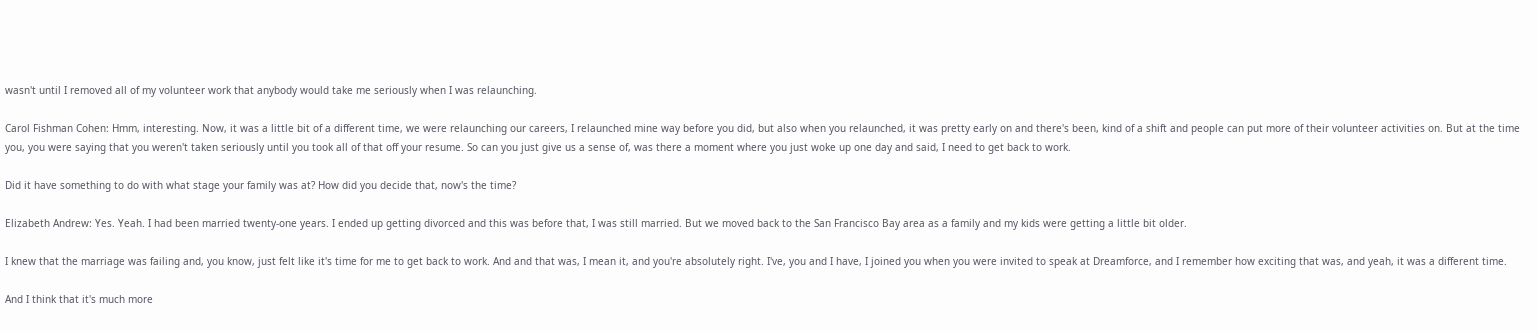wasn't until I removed all of my volunteer work that anybody would take me seriously when I was relaunching.

Carol Fishman Cohen: Hmm, interesting. Now, it was a little bit of a different time, we were relaunching our careers, I relaunched mine way before you did, but also when you relaunched, it was pretty early on and there's been, kind of a shift and people can put more of their volunteer activities on. But at the time you, you were saying that you weren't taken seriously until you took all of that off your resume. So can you just give us a sense of, was there a moment where you just woke up one day and said, I need to get back to work.

Did it have something to do with what stage your family was at? How did you decide that, now's the time?

Elizabeth Andrew: Yes. Yeah. I had been married twenty-one years. I ended up getting divorced and this was before that, I was still married. But we moved back to the San Francisco Bay area as a family and my kids were getting a little bit older.

I knew that the marriage was failing and, you know, just felt like it's time for me to get back to work. And and that was, I mean it, and you're absolutely right. I've, you and I have, I joined you when you were invited to speak at Dreamforce, and I remember how exciting that was, and yeah, it was a different time.

And I think that it's much more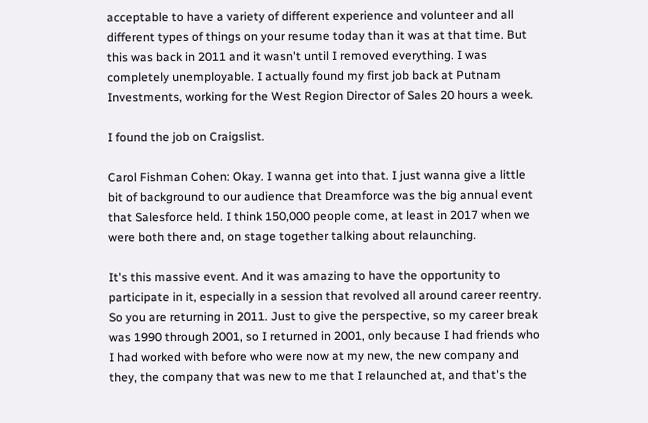acceptable to have a variety of different experience and volunteer and all different types of things on your resume today than it was at that time. But this was back in 2011 and it wasn't until I removed everything. I was completely unemployable. I actually found my first job back at Putnam Investments, working for the West Region Director of Sales 20 hours a week.

I found the job on Craigslist.

Carol Fishman Cohen: Okay. I wanna get into that. I just wanna give a little bit of background to our audience that Dreamforce was the big annual event that Salesforce held. I think 150,000 people come, at least in 2017 when we were both there and, on stage together talking about relaunching.

It's this massive event. And it was amazing to have the opportunity to participate in it, especially in a session that revolved all around career reentry. So you are returning in 2011. Just to give the perspective, so my career break was 1990 through 2001, so I returned in 2001, only because I had friends who I had worked with before who were now at my new, the new company and they, the company that was new to me that I relaunched at, and that's the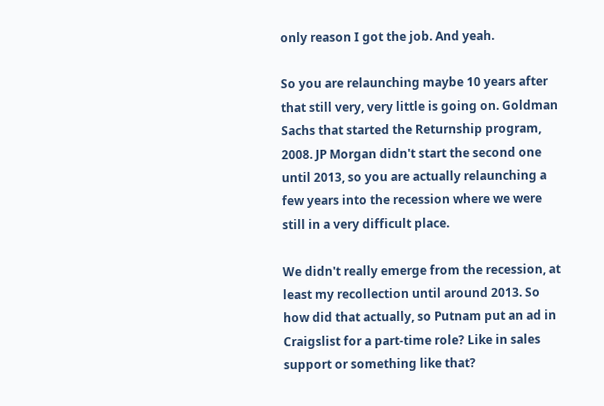only reason I got the job. And yeah.

So you are relaunching maybe 10 years after that still very, very little is going on. Goldman Sachs that started the Returnship program, 2008. JP Morgan didn't start the second one until 2013, so you are actually relaunching a few years into the recession where we were still in a very difficult place.

We didn't really emerge from the recession, at least my recollection until around 2013. So how did that actually, so Putnam put an ad in Craigslist for a part-time role? Like in sales support or something like that?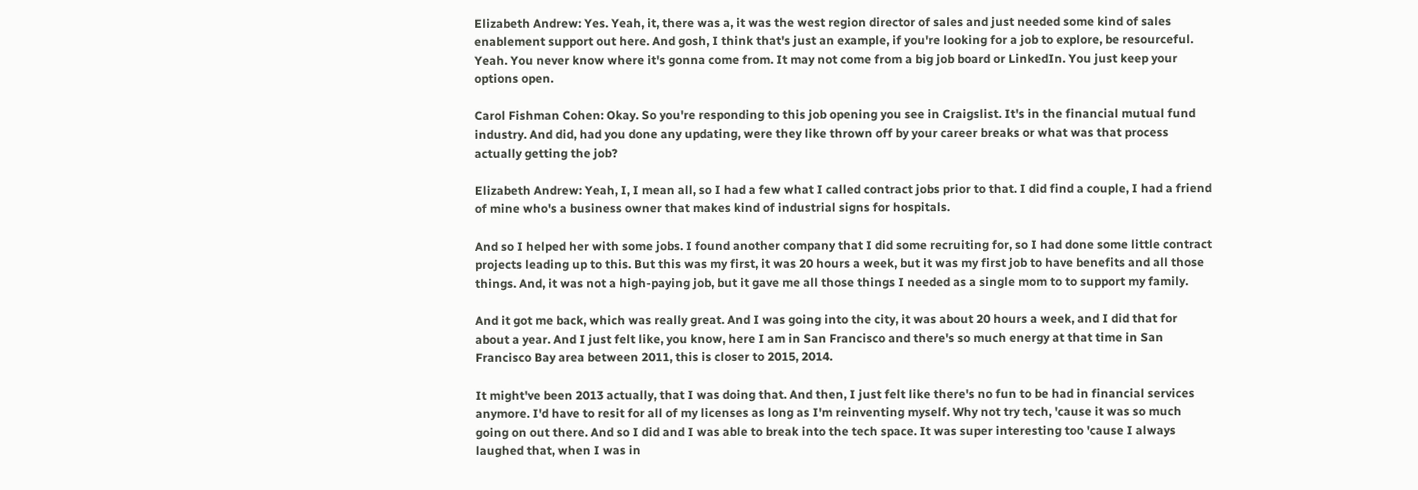Elizabeth Andrew: Yes. Yeah, it, there was a, it was the west region director of sales and just needed some kind of sales enablement support out here. And gosh, I think that's just an example, if you're looking for a job to explore, be resourceful. Yeah. You never know where it's gonna come from. It may not come from a big job board or LinkedIn. You just keep your options open.

Carol Fishman Cohen: Okay. So you're responding to this job opening you see in Craigslist. It's in the financial mutual fund industry. And did, had you done any updating, were they like thrown off by your career breaks or what was that process actually getting the job?

Elizabeth Andrew: Yeah, I, I mean all, so I had a few what I called contract jobs prior to that. I did find a couple, I had a friend of mine who's a business owner that makes kind of industrial signs for hospitals.

And so I helped her with some jobs. I found another company that I did some recruiting for, so I had done some little contract projects leading up to this. But this was my first, it was 20 hours a week, but it was my first job to have benefits and all those things. And, it was not a high-paying job, but it gave me all those things I needed as a single mom to to support my family.

And it got me back, which was really great. And I was going into the city, it was about 20 hours a week, and I did that for about a year. And I just felt like, you know, here I am in San Francisco and there's so much energy at that time in San Francisco Bay area between 2011, this is closer to 2015, 2014.

It might've been 2013 actually, that I was doing that. And then, I just felt like there's no fun to be had in financial services anymore. I'd have to resit for all of my licenses as long as I'm reinventing myself. Why not try tech, 'cause it was so much going on out there. And so I did and I was able to break into the tech space. It was super interesting too 'cause I always laughed that, when I was in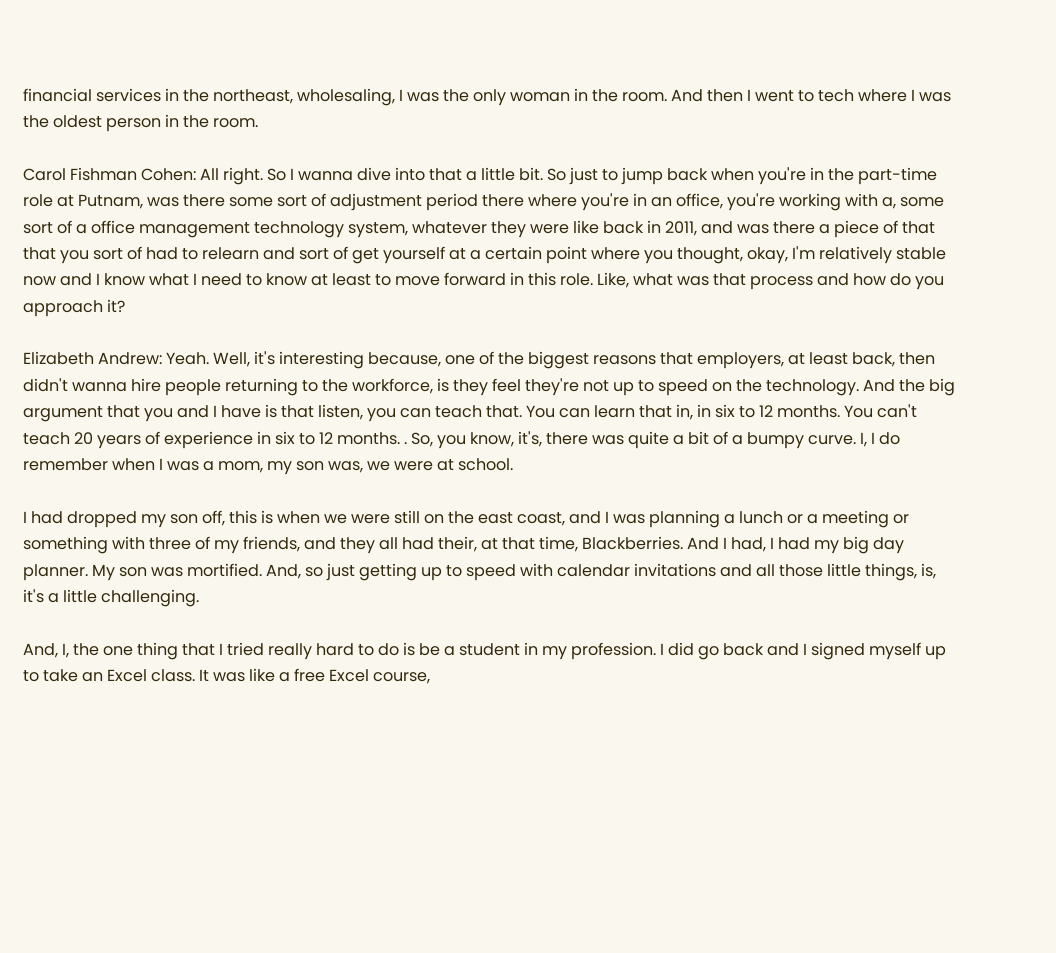financial services in the northeast, wholesaling, I was the only woman in the room. And then I went to tech where I was the oldest person in the room.

Carol Fishman Cohen: All right. So I wanna dive into that a little bit. So just to jump back when you're in the part-time role at Putnam, was there some sort of adjustment period there where you're in an office, you're working with a, some sort of a office management technology system, whatever they were like back in 2011, and was there a piece of that that you sort of had to relearn and sort of get yourself at a certain point where you thought, okay, I'm relatively stable now and I know what I need to know at least to move forward in this role. Like, what was that process and how do you approach it?

Elizabeth Andrew: Yeah. Well, it's interesting because, one of the biggest reasons that employers, at least back, then didn't wanna hire people returning to the workforce, is they feel they're not up to speed on the technology. And the big argument that you and I have is that listen, you can teach that. You can learn that in, in six to 12 months. You can't teach 20 years of experience in six to 12 months. . So, you know, it's, there was quite a bit of a bumpy curve. I, I do remember when I was a mom, my son was, we were at school.

I had dropped my son off, this is when we were still on the east coast, and I was planning a lunch or a meeting or something with three of my friends, and they all had their, at that time, Blackberries. And I had, I had my big day planner. My son was mortified. And, so just getting up to speed with calendar invitations and all those little things, is, it's a little challenging.

And, I, the one thing that I tried really hard to do is be a student in my profession. I did go back and I signed myself up to take an Excel class. It was like a free Excel course,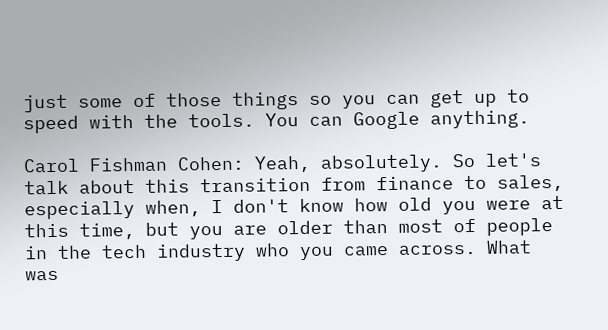just some of those things so you can get up to speed with the tools. You can Google anything.

Carol Fishman Cohen: Yeah, absolutely. So let's talk about this transition from finance to sales, especially when, I don't know how old you were at this time, but you are older than most of people in the tech industry who you came across. What was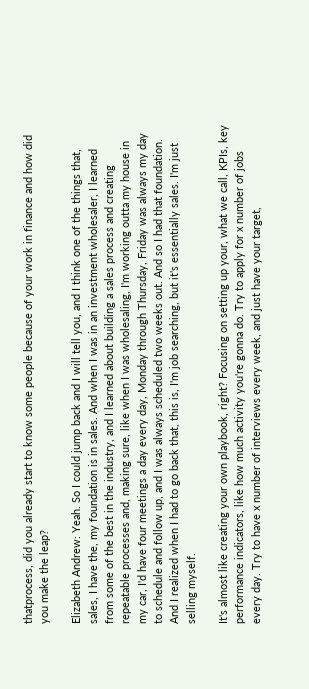thatprocess, did you already start to know some people because of your work in finance and how did you make the leap?

Elizabeth Andrew: Yeah. So I could jump back and I will tell you, and I think one of the things that, sales, I have the, my foundation is in sales. And when I was in an investment wholesaler, I learned from some of the best in the industry, and I learned about building a sales process and creating repeatable processes and, making sure, like when I was wholesaling, I'm working outta my house in my car, I'd have four meetings a day every day, Monday through Thursday, Friday was always my day to schedule and follow up, and I was always scheduled two weeks out. And so I had that foundation. And I realized when I had to go back that, this is, I'm job searching, but it's essentially sales. I'm just selling myself.

It's almost like creating your own playbook, right? Focusing on setting up your, what we call, KPIs, key performance indicators, like how much activity you're gonna do. Try to apply for x number of jobs every day. Try to have x number of interviews every week, and just have your target,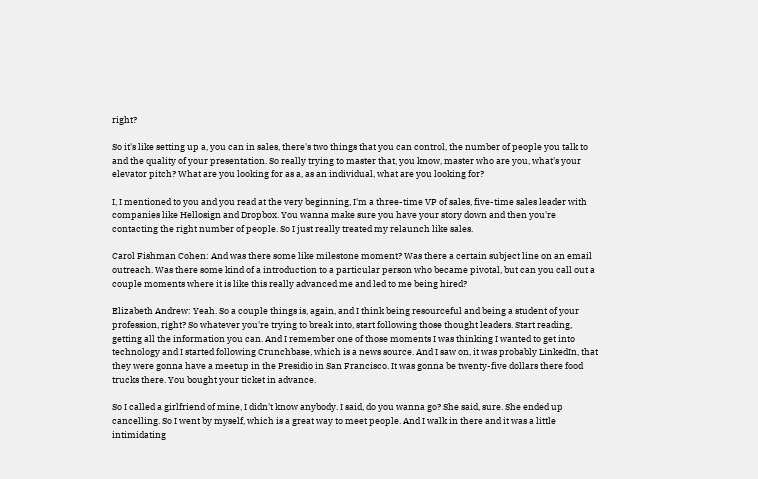right?

So it's like setting up a, you can in sales, there's two things that you can control, the number of people you talk to and the quality of your presentation. So really trying to master that, you know, master who are you, what's your elevator pitch? What are you looking for as a, as an individual, what are you looking for?

I, I mentioned to you and you read at the very beginning, I'm a three-time VP of sales, five-time sales leader with companies like Hellosign and Dropbox. You wanna make sure you have your story down and then you're contacting the right number of people. So I just really treated my relaunch like sales.

Carol Fishman Cohen: And was there some like milestone moment? Was there a certain subject line on an email outreach. Was there some kind of a introduction to a particular person who became pivotal, but can you call out a couple moments where it is like this really advanced me and led to me being hired?

Elizabeth Andrew: Yeah. So a couple things is, again, and I think being resourceful and being a student of your profession, right? So whatever you're trying to break into, start following those thought leaders. Start reading, getting all the information you can. And I remember one of those moments I was thinking I wanted to get into technology and I started following Crunchbase, which is a news source. And I saw on, it was probably LinkedIn, that they were gonna have a meetup in the Presidio in San Francisco. It was gonna be twenty-five dollars there food trucks there. You bought your ticket in advance.

So I called a girlfriend of mine, I didn't know anybody. I said, do you wanna go? She said, sure. She ended up cancelling. So I went by myself, which is a great way to meet people. And I walk in there and it was a little intimidating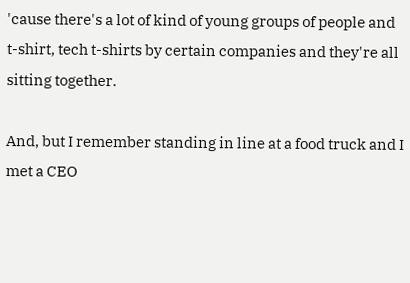'cause there's a lot of kind of young groups of people and t-shirt, tech t-shirts by certain companies and they're all sitting together.

And, but I remember standing in line at a food truck and I met a CEO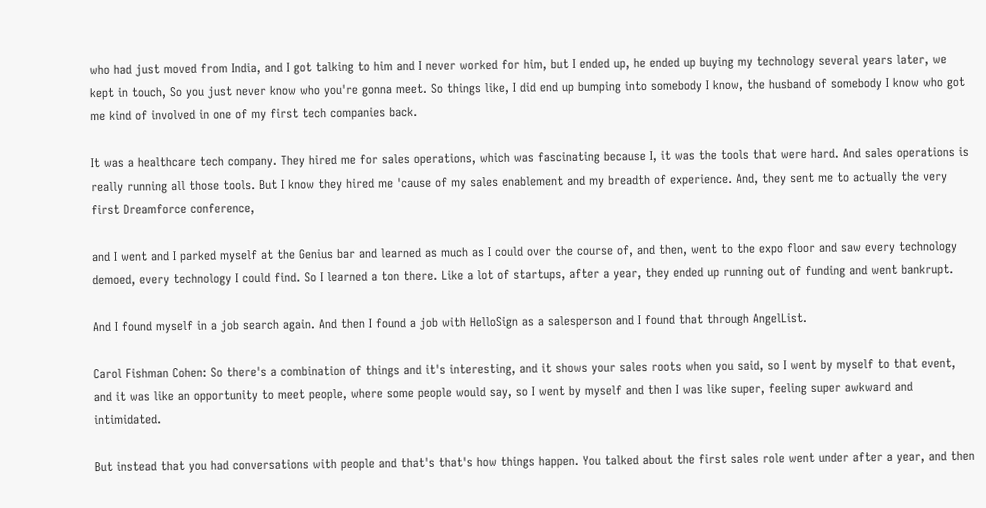who had just moved from India, and I got talking to him and I never worked for him, but I ended up, he ended up buying my technology several years later, we kept in touch, So you just never know who you're gonna meet. So things like, I did end up bumping into somebody I know, the husband of somebody I know who got me kind of involved in one of my first tech companies back.

It was a healthcare tech company. They hired me for sales operations, which was fascinating because I, it was the tools that were hard. And sales operations is really running all those tools. But I know they hired me 'cause of my sales enablement and my breadth of experience. And, they sent me to actually the very first Dreamforce conference,

and I went and I parked myself at the Genius bar and learned as much as I could over the course of, and then, went to the expo floor and saw every technology demoed, every technology I could find. So I learned a ton there. Like a lot of startups, after a year, they ended up running out of funding and went bankrupt.

And I found myself in a job search again. And then I found a job with HelloSign as a salesperson and I found that through AngelList.

Carol Fishman Cohen: So there's a combination of things and it's interesting, and it shows your sales roots when you said, so I went by myself to that event, and it was like an opportunity to meet people, where some people would say, so I went by myself and then I was like super, feeling super awkward and intimidated.

But instead that you had conversations with people and that's that's how things happen. You talked about the first sales role went under after a year, and then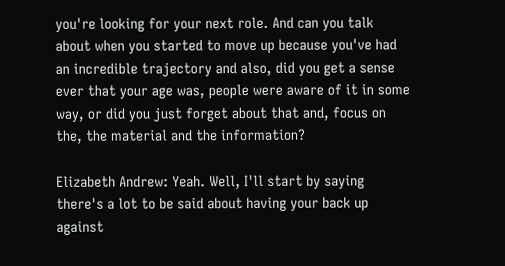you're looking for your next role. And can you talk about when you started to move up because you've had an incredible trajectory and also, did you get a sense ever that your age was, people were aware of it in some way, or did you just forget about that and, focus on the, the material and the information?

Elizabeth Andrew: Yeah. Well, I'll start by saying there's a lot to be said about having your back up against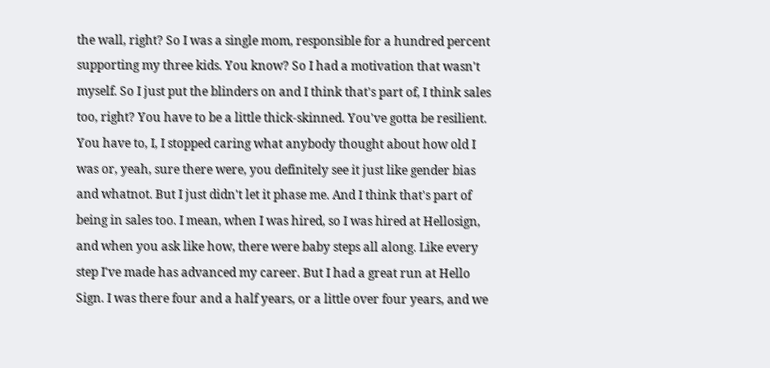the wall, right? So I was a single mom, responsible for a hundred percent supporting my three kids. You know? So I had a motivation that wasn't myself. So I just put the blinders on and I think that's part of, I think sales too, right? You have to be a little thick-skinned. You've gotta be resilient. You have to, I, I stopped caring what anybody thought about how old I was or, yeah, sure there were, you definitely see it just like gender bias and whatnot. But I just didn't let it phase me. And I think that's part of being in sales too. I mean, when I was hired, so I was hired at Hellosign, and when you ask like how, there were baby steps all along. Like every step I've made has advanced my career. But I had a great run at Hello Sign. I was there four and a half years, or a little over four years, and we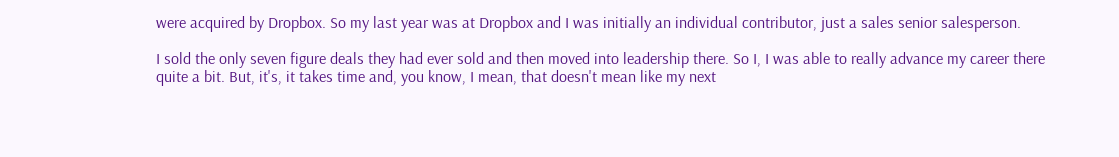were acquired by Dropbox. So my last year was at Dropbox and I was initially an individual contributor, just a sales senior salesperson.

I sold the only seven figure deals they had ever sold and then moved into leadership there. So I, I was able to really advance my career there quite a bit. But, it's, it takes time and, you know, I mean, that doesn't mean like my next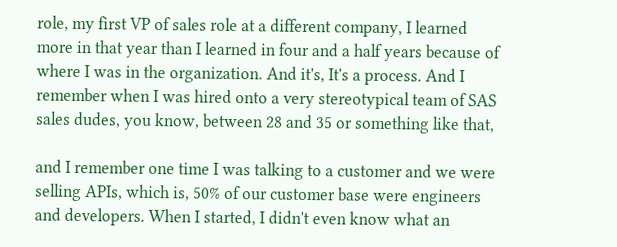role, my first VP of sales role at a different company, I learned more in that year than I learned in four and a half years because of where I was in the organization. And it's, It's a process. And I remember when I was hired onto a very stereotypical team of SAS sales dudes, you know, between 28 and 35 or something like that,

and I remember one time I was talking to a customer and we were selling APIs, which is, 50% of our customer base were engineers and developers. When I started, I didn't even know what an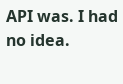API was. I had no idea.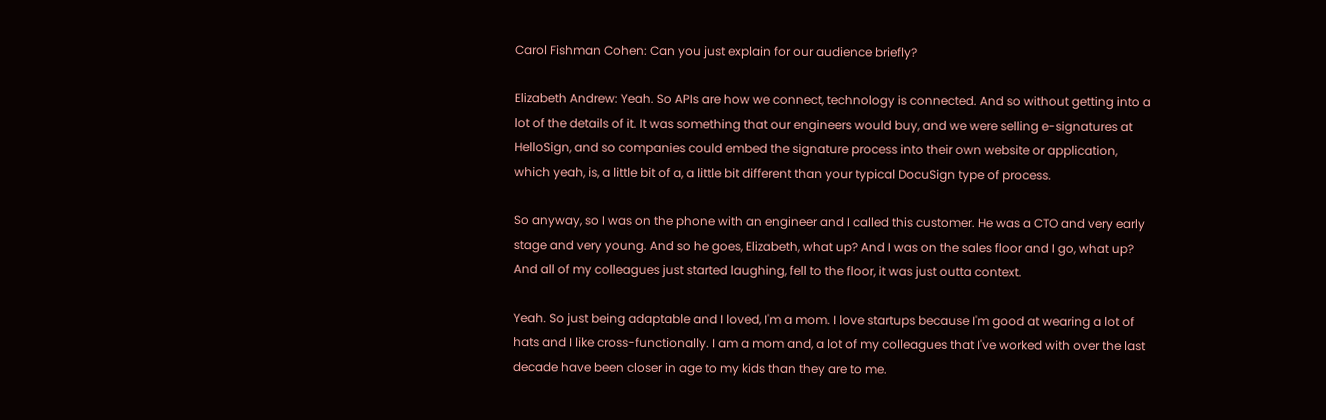Carol Fishman Cohen: Can you just explain for our audience briefly?

Elizabeth Andrew: Yeah. So APIs are how we connect, technology is connected. And so without getting into a lot of the details of it. It was something that our engineers would buy, and we were selling e-signatures at HelloSign, and so companies could embed the signature process into their own website or application, which yeah, is, a little bit of a, a little bit different than your typical DocuSign type of process.

So anyway, so I was on the phone with an engineer and I called this customer. He was a CTO and very early stage and very young. And so he goes, Elizabeth, what up? And I was on the sales floor and I go, what up? And all of my colleagues just started laughing, fell to the floor, it was just outta context.

Yeah. So just being adaptable and I loved, I'm a mom. I love startups because I'm good at wearing a lot of hats and I like cross-functionally. I am a mom and, a lot of my colleagues that I've worked with over the last decade have been closer in age to my kids than they are to me.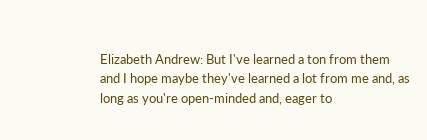Elizabeth Andrew: But I've learned a ton from them and I hope maybe they've learned a lot from me and, as long as you're open-minded and, eager to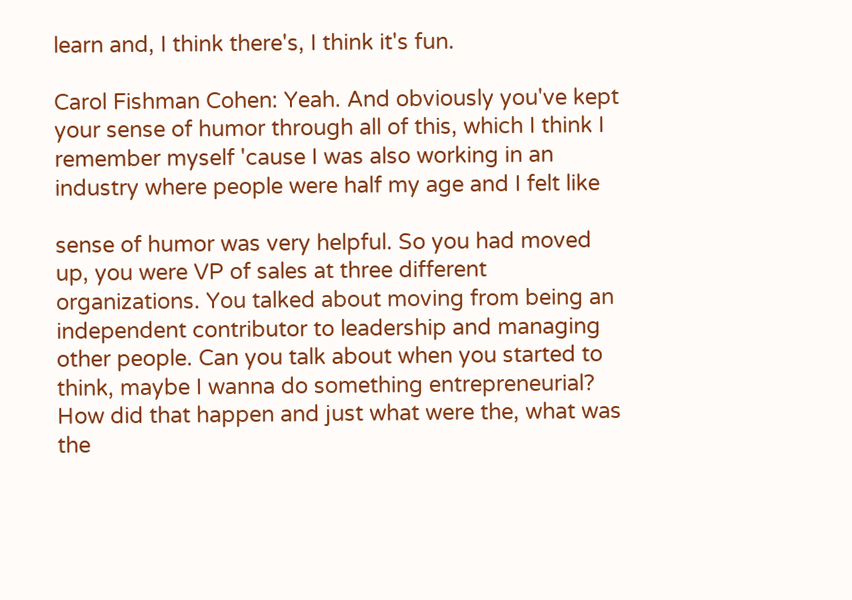learn and, I think there's, I think it's fun.

Carol Fishman Cohen: Yeah. And obviously you've kept your sense of humor through all of this, which I think I remember myself 'cause I was also working in an industry where people were half my age and I felt like

sense of humor was very helpful. So you had moved up, you were VP of sales at three different organizations. You talked about moving from being an independent contributor to leadership and managing other people. Can you talk about when you started to think, maybe I wanna do something entrepreneurial? How did that happen and just what were the, what was the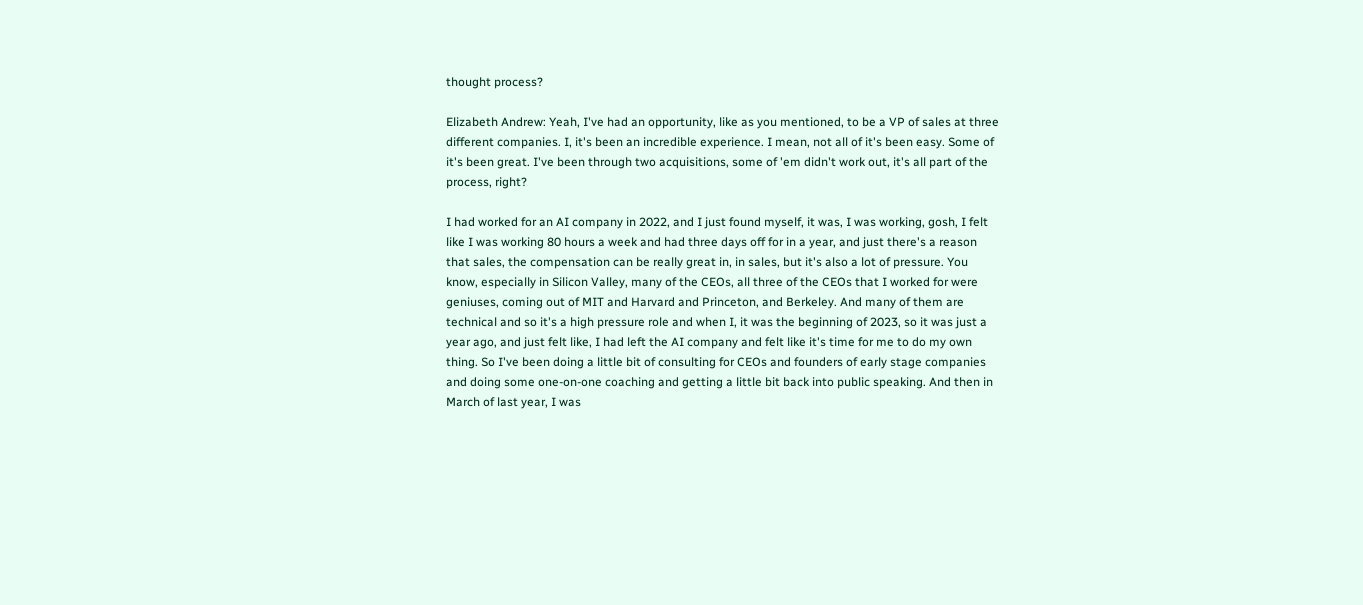thought process?

Elizabeth Andrew: Yeah, I've had an opportunity, like as you mentioned, to be a VP of sales at three different companies. I, it's been an incredible experience. I mean, not all of it's been easy. Some of it's been great. I've been through two acquisitions, some of 'em didn't work out, it's all part of the process, right?

I had worked for an AI company in 2022, and I just found myself, it was, I was working, gosh, I felt like I was working 80 hours a week and had three days off for in a year, and just there's a reason that sales, the compensation can be really great in, in sales, but it's also a lot of pressure. You know, especially in Silicon Valley, many of the CEOs, all three of the CEOs that I worked for were geniuses, coming out of MIT and Harvard and Princeton, and Berkeley. And many of them are technical and so it's a high pressure role and when I, it was the beginning of 2023, so it was just a year ago, and just felt like, I had left the AI company and felt like it's time for me to do my own thing. So I've been doing a little bit of consulting for CEOs and founders of early stage companies and doing some one-on-one coaching and getting a little bit back into public speaking. And then in March of last year, I was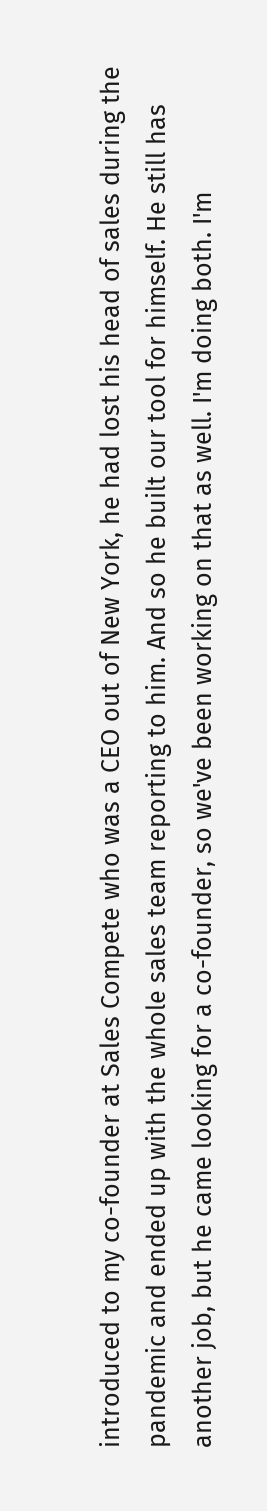introduced to my co-founder at Sales Compete who was a CEO out of New York, he had lost his head of sales during the pandemic and ended up with the whole sales team reporting to him. And so he built our tool for himself. He still has another job, but he came looking for a co-founder, so we've been working on that as well. I'm doing both. I'm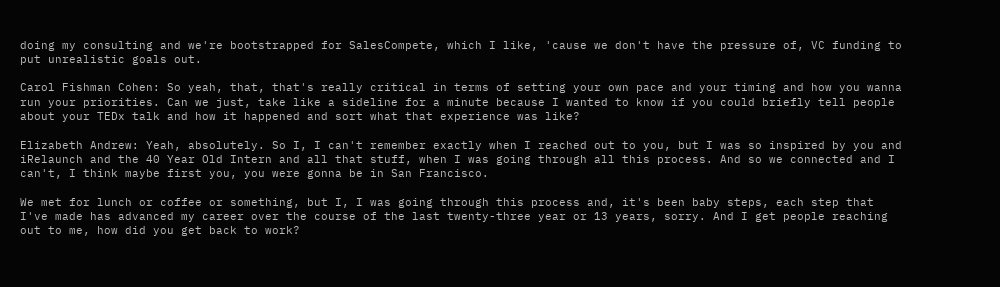doing my consulting and we're bootstrapped for SalesCompete, which I like, 'cause we don't have the pressure of, VC funding to put unrealistic goals out.

Carol Fishman Cohen: So yeah, that, that's really critical in terms of setting your own pace and your timing and how you wanna run your priorities. Can we just, take like a sideline for a minute because I wanted to know if you could briefly tell people about your TEDx talk and how it happened and sort what that experience was like?

Elizabeth Andrew: Yeah, absolutely. So I, I can't remember exactly when I reached out to you, but I was so inspired by you and iRelaunch and the 40 Year Old Intern and all that stuff, when I was going through all this process. And so we connected and I can't, I think maybe first you, you were gonna be in San Francisco.

We met for lunch or coffee or something, but I, I was going through this process and, it's been baby steps, each step that I've made has advanced my career over the course of the last twenty-three year or 13 years, sorry. And I get people reaching out to me, how did you get back to work?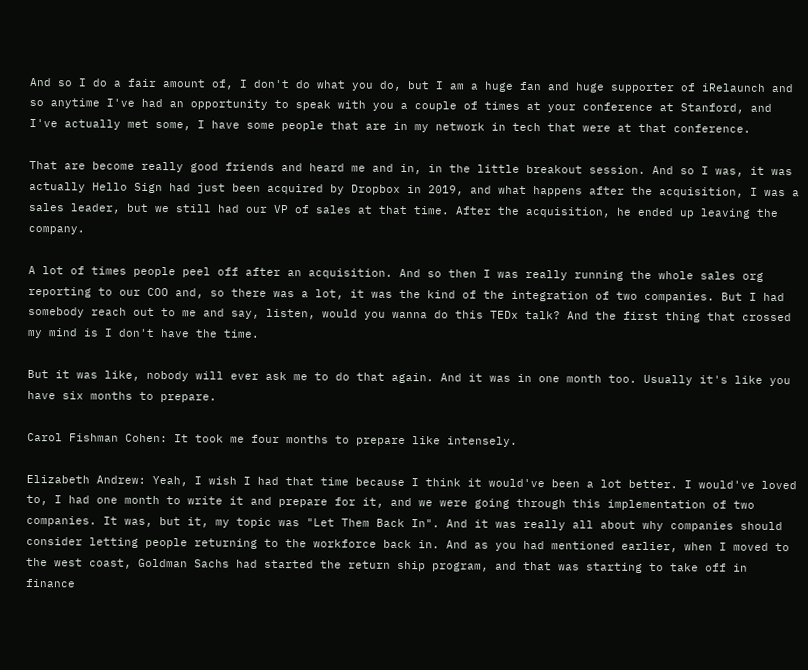And so I do a fair amount of, I don't do what you do, but I am a huge fan and huge supporter of iRelaunch and so anytime I've had an opportunity to speak with you a couple of times at your conference at Stanford, and I've actually met some, I have some people that are in my network in tech that were at that conference.

That are become really good friends and heard me and in, in the little breakout session. And so I was, it was actually Hello Sign had just been acquired by Dropbox in 2019, and what happens after the acquisition, I was a sales leader, but we still had our VP of sales at that time. After the acquisition, he ended up leaving the company.

A lot of times people peel off after an acquisition. And so then I was really running the whole sales org reporting to our COO and, so there was a lot, it was the kind of the integration of two companies. But I had somebody reach out to me and say, listen, would you wanna do this TEDx talk? And the first thing that crossed my mind is I don't have the time.

But it was like, nobody will ever ask me to do that again. And it was in one month too. Usually it's like you have six months to prepare.

Carol Fishman Cohen: It took me four months to prepare like intensely.

Elizabeth Andrew: Yeah, I wish I had that time because I think it would've been a lot better. I would've loved to, I had one month to write it and prepare for it, and we were going through this implementation of two companies. It was, but it, my topic was "Let Them Back In". And it was really all about why companies should consider letting people returning to the workforce back in. And as you had mentioned earlier, when I moved to the west coast, Goldman Sachs had started the return ship program, and that was starting to take off in finance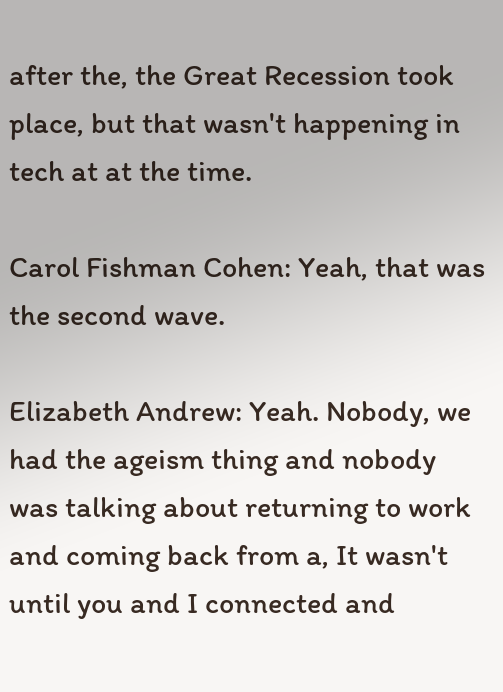after the, the Great Recession took place, but that wasn't happening in tech at at the time.

Carol Fishman Cohen: Yeah, that was the second wave.

Elizabeth Andrew: Yeah. Nobody, we had the ageism thing and nobody was talking about returning to work and coming back from a, It wasn't until you and I connected and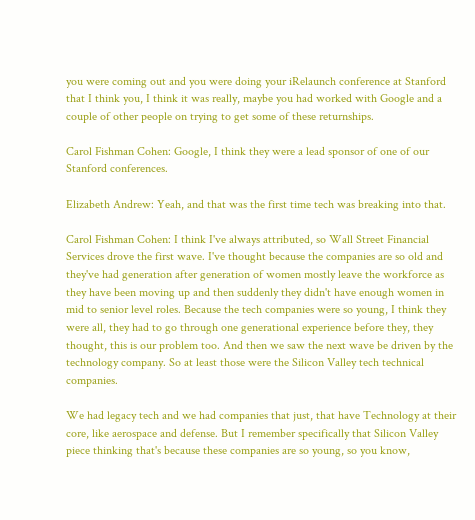you were coming out and you were doing your iRelaunch conference at Stanford that I think you, I think it was really, maybe you had worked with Google and a couple of other people on trying to get some of these returnships.

Carol Fishman Cohen: Google, I think they were a lead sponsor of one of our Stanford conferences.

Elizabeth Andrew: Yeah, and that was the first time tech was breaking into that.

Carol Fishman Cohen: I think I've always attributed, so Wall Street Financial Services drove the first wave. I've thought because the companies are so old and they've had generation after generation of women mostly leave the workforce as they have been moving up and then suddenly they didn't have enough women in mid to senior level roles. Because the tech companies were so young, I think they were all, they had to go through one generational experience before they, they thought, this is our problem too. And then we saw the next wave be driven by the technology company. So at least those were the Silicon Valley tech technical companies.

We had legacy tech and we had companies that just, that have Technology at their core, like aerospace and defense. But I remember specifically that Silicon Valley piece thinking that's because these companies are so young, so you know,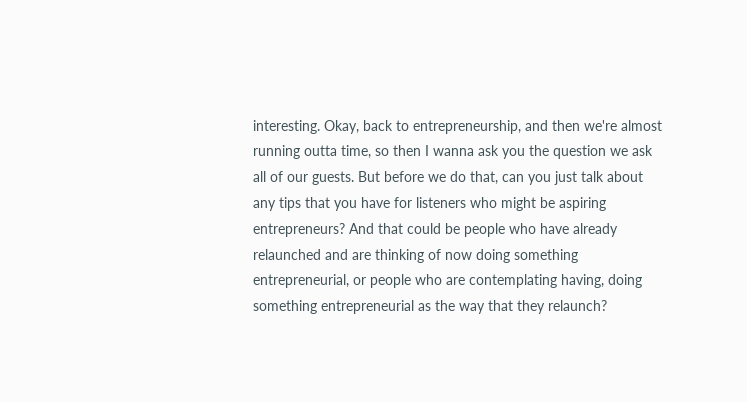interesting. Okay, back to entrepreneurship, and then we're almost running outta time, so then I wanna ask you the question we ask all of our guests. But before we do that, can you just talk about any tips that you have for listeners who might be aspiring entrepreneurs? And that could be people who have already relaunched and are thinking of now doing something entrepreneurial, or people who are contemplating having, doing something entrepreneurial as the way that they relaunch?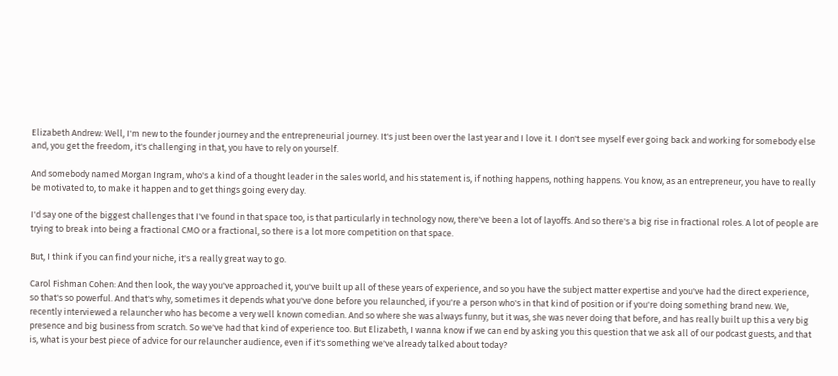Elizabeth Andrew: Well, I'm new to the founder journey and the entrepreneurial journey. It's just been over the last year and I love it. I don't see myself ever going back and working for somebody else and, you get the freedom, it's challenging in that, you have to rely on yourself.

And somebody named Morgan Ingram, who's a kind of a thought leader in the sales world, and his statement is, if nothing happens, nothing happens. You know, as an entrepreneur, you have to really be motivated to, to make it happen and to get things going every day.

I'd say one of the biggest challenges that I've found in that space too, is that particularly in technology now, there've been a lot of layoffs. And so there's a big rise in fractional roles. A lot of people are trying to break into being a fractional CMO or a fractional, so there is a lot more competition on that space.

But, I think if you can find your niche, it's a really great way to go.

Carol Fishman Cohen: And then look, the way you've approached it, you've built up all of these years of experience, and so you have the subject matter expertise and you've had the direct experience, so that's so powerful. And that's why, sometimes it depends what you've done before you relaunched, if you're a person who's in that kind of position or if you're doing something brand new. We, recently interviewed a relauncher who has become a very well known comedian. And so where she was always funny, but it was, she was never doing that before, and has really built up this a very big presence and big business from scratch. So we've had that kind of experience too. But Elizabeth, I wanna know if we can end by asking you this question that we ask all of our podcast guests, and that is, what is your best piece of advice for our relauncher audience, even if it's something we've already talked about today?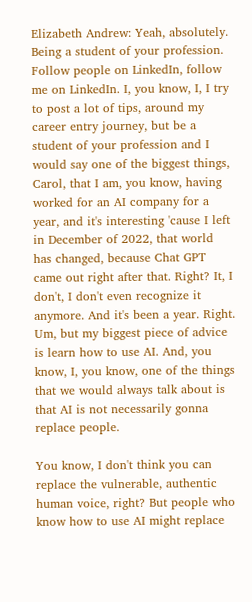Elizabeth Andrew: Yeah, absolutely. Being a student of your profession. Follow people on LinkedIn, follow me on LinkedIn. I, you know, I, I try to post a lot of tips, around my career entry journey, but be a student of your profession and I would say one of the biggest things, Carol, that I am, you know, having worked for an AI company for a year, and it's interesting 'cause I left in December of 2022, that world has changed, because Chat GPT came out right after that. Right? It, I don't, I don't even recognize it anymore. And it's been a year. Right. Um, but my biggest piece of advice is learn how to use AI. And, you know, I, you know, one of the things that we would always talk about is that AI is not necessarily gonna replace people.

You know, I don't think you can replace the vulnerable, authentic human voice, right? But people who know how to use AI might replace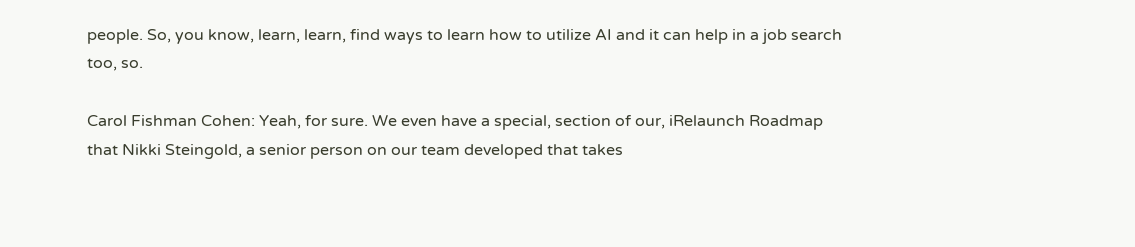people. So, you know, learn, learn, find ways to learn how to utilize AI and it can help in a job search too, so.

Carol Fishman Cohen: Yeah, for sure. We even have a special, section of our, iRelaunch Roadmap that Nikki Steingold, a senior person on our team developed that takes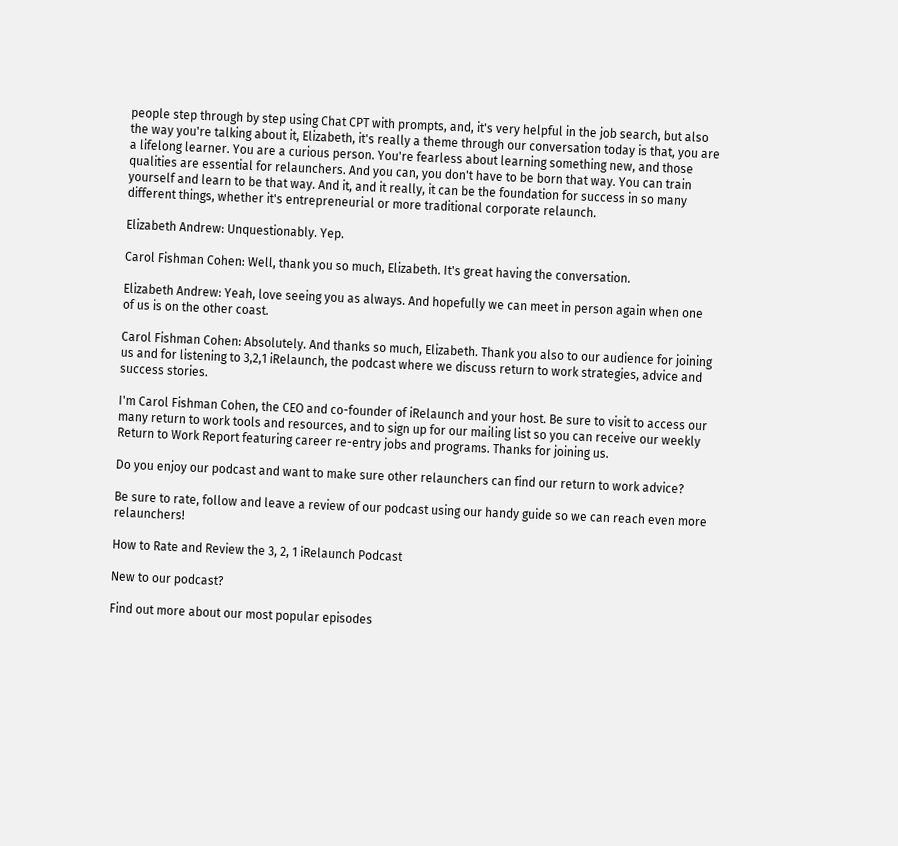people step through by step using Chat CPT with prompts, and, it's very helpful in the job search, but also the way you're talking about it, Elizabeth, it's really a theme through our conversation today is that, you are a lifelong learner. You are a curious person. You're fearless about learning something new, and those qualities are essential for relaunchers. And you can, you don't have to be born that way. You can train yourself and learn to be that way. And it, and it really, it can be the foundation for success in so many different things, whether it's entrepreneurial or more traditional corporate relaunch.

Elizabeth Andrew: Unquestionably. Yep.

Carol Fishman Cohen: Well, thank you so much, Elizabeth. It's great having the conversation.

Elizabeth Andrew: Yeah, love seeing you as always. And hopefully we can meet in person again when one of us is on the other coast.

Carol Fishman Cohen: Absolutely. And thanks so much, Elizabeth. Thank you also to our audience for joining us and for listening to 3,2,1 iRelaunch, the podcast where we discuss return to work strategies, advice and success stories.

I'm Carol Fishman Cohen, the CEO and co-founder of iRelaunch and your host. Be sure to visit to access our many return to work tools and resources, and to sign up for our mailing list so you can receive our weekly Return to Work Report featuring career re-entry jobs and programs. Thanks for joining us.

Do you enjoy our podcast and want to make sure other relaunchers can find our return to work advice?

Be sure to rate, follow and leave a review of our podcast using our handy guide so we can reach even more relaunchers!

How to Rate and Review the 3, 2, 1 iRelaunch Podcast

New to our podcast?

Find out more about our most popular episodes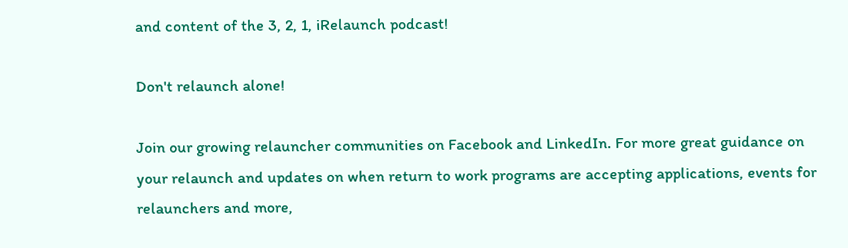and content of the 3, 2, 1, iRelaunch podcast!

Don't relaunch alone!

Join our growing relauncher communities on Facebook and LinkedIn. For more great guidance on your relaunch and updates on when return to work programs are accepting applications, events for relaunchers and more,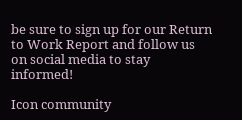be sure to sign up for our Return to Work Report and follow us on social media to stay informed!

Icon community